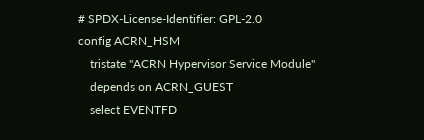# SPDX-License-Identifier: GPL-2.0
config ACRN_HSM
    tristate "ACRN Hypervisor Service Module"
    depends on ACRN_GUEST
    select EVENTFD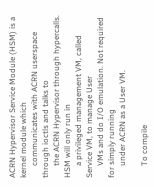ACRN Hypervisor Service Module (HSM) is a kernel module which
      communicates with ACRN userspace through ioctls and talks to
      the ACRN Hypervisor through hypercalls. HSM will only run in
      a privileged management VM, called Service VM, to manage User
      VMs and do I/O emulation. Not required for simply running
      under ACRN as a User VM.

      To compile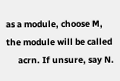as a module, choose M, the module will be called
      acrn. If unsure, say N.